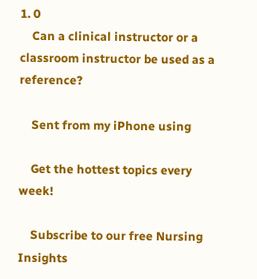1. 0
    Can a clinical instructor or a classroom instructor be used as a reference?

    Sent from my iPhone using

    Get the hottest topics every week!

    Subscribe to our free Nursing Insights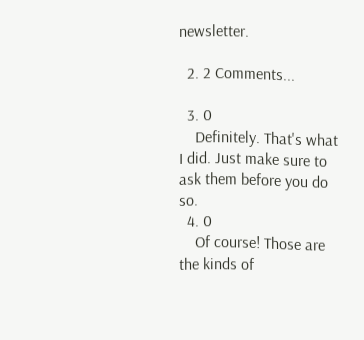newsletter.

  2. 2 Comments...

  3. 0
    Definitely. That's what I did. Just make sure to ask them before you do so.
  4. 0
    Of course! Those are the kinds of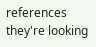references they're looking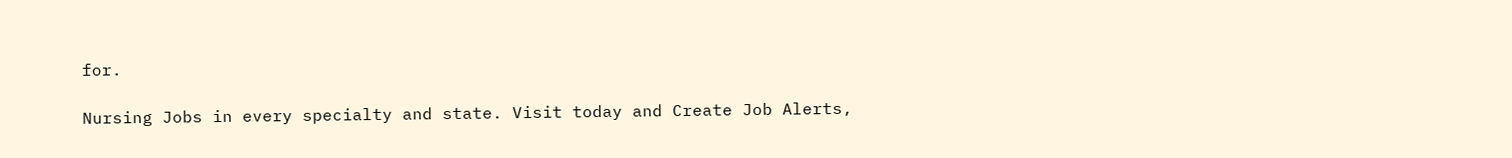for.

Nursing Jobs in every specialty and state. Visit today and Create Job Alerts,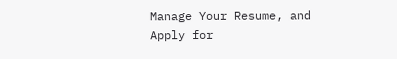Manage Your Resume, and Apply for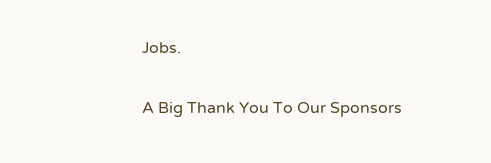Jobs.

A Big Thank You To Our Sponsors